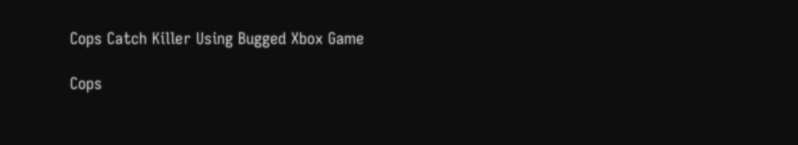Cops Catch Killer Using Bugged Xbox Game

Cops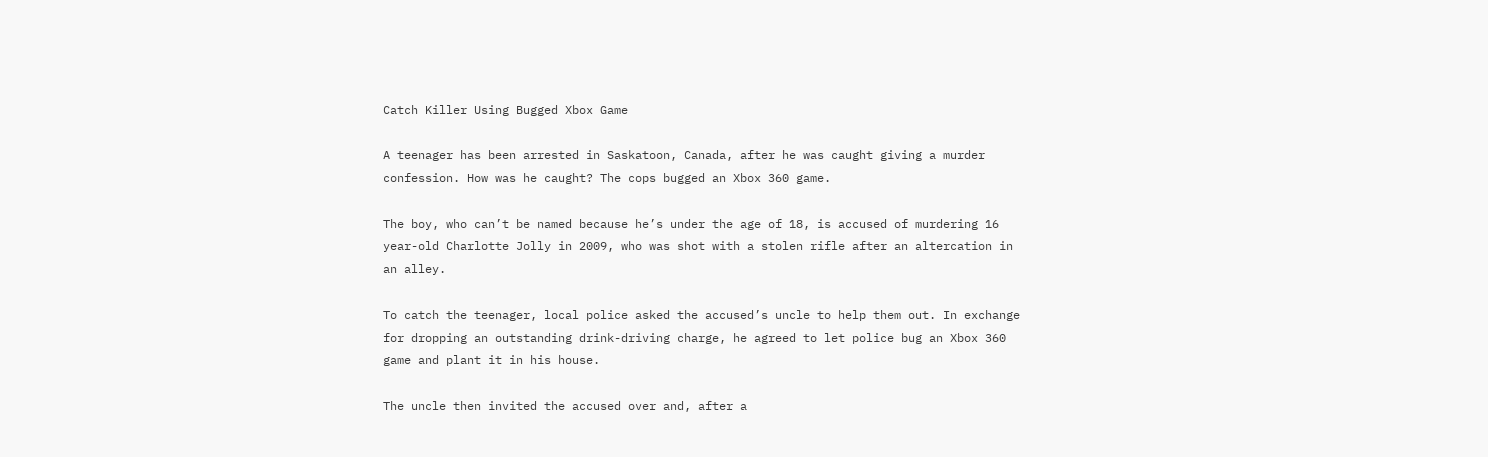Catch Killer Using Bugged Xbox Game

A teenager has been arrested in Saskatoon, Canada, after he was caught giving a murder confession. How was he caught? The cops bugged an Xbox 360 game.

The boy, who can’t be named because he’s under the age of 18, is accused of murdering 16 year-old Charlotte Jolly in 2009, who was shot with a stolen rifle after an altercation in an alley.

To catch the teenager, local police asked the accused’s uncle to help them out. In exchange for dropping an outstanding drink-driving charge, he agreed to let police bug an Xbox 360 game and plant it in his house.

The uncle then invited the accused over and, after a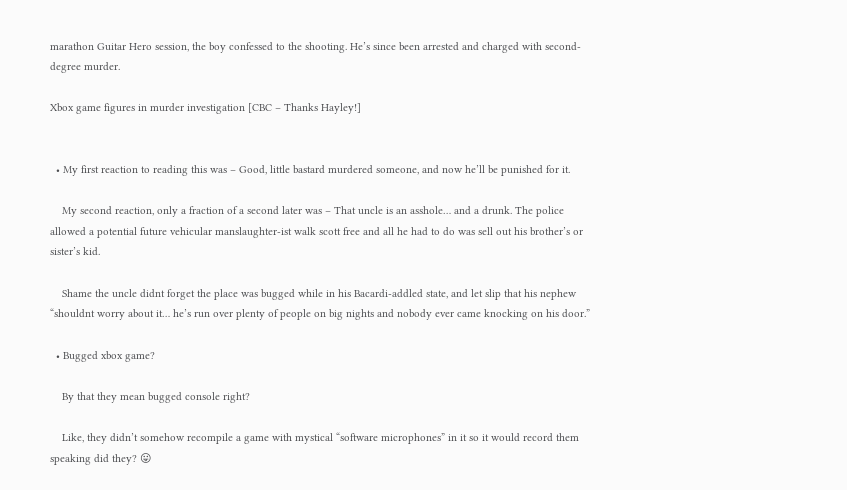marathon Guitar Hero session, the boy confessed to the shooting. He’s since been arrested and charged with second-degree murder.

Xbox game figures in murder investigation [CBC – Thanks Hayley!]


  • My first reaction to reading this was – Good, little bastard murdered someone, and now he’ll be punished for it.

    My second reaction, only a fraction of a second later was – That uncle is an asshole… and a drunk. The police allowed a potential future vehicular manslaughter-ist walk scott free and all he had to do was sell out his brother’s or sister’s kid.

    Shame the uncle didnt forget the place was bugged while in his Bacardi-addled state, and let slip that his nephew “shouldnt worry about it… he’s run over plenty of people on big nights and nobody ever came knocking on his door.”

  • Bugged xbox game?

    By that they mean bugged console right?

    Like, they didn’t somehow recompile a game with mystical “software microphones” in it so it would record them speaking did they? 😛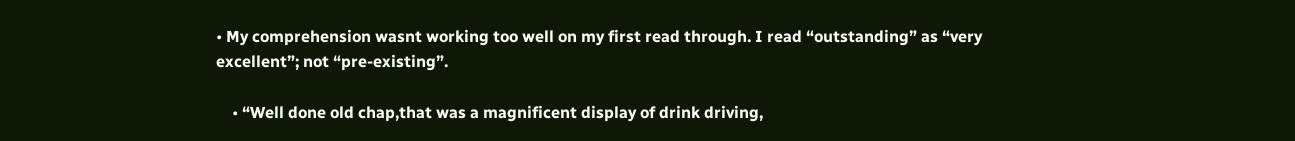• My comprehension wasnt working too well on my first read through. I read “outstanding” as “very excellent”; not “pre-existing”.

    • “Well done old chap,that was a magnificent display of drink driving,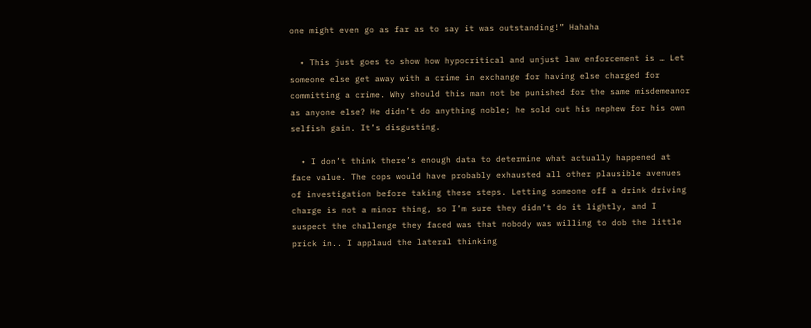one might even go as far as to say it was outstanding!” Hahaha

  • This just goes to show how hypocritical and unjust law enforcement is … Let someone else get away with a crime in exchange for having else charged for committing a crime. Why should this man not be punished for the same misdemeanor as anyone else? He didn’t do anything noble; he sold out his nephew for his own selfish gain. It’s disgusting.

  • I don’t think there’s enough data to determine what actually happened at face value. The cops would have probably exhausted all other plausible avenues of investigation before taking these steps. Letting someone off a drink driving charge is not a minor thing, so I’m sure they didn’t do it lightly, and I suspect the challenge they faced was that nobody was willing to dob the little prick in.. I applaud the lateral thinking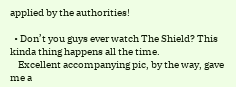applied by the authorities!

  • Don’t you guys ever watch The Shield? This kinda thing happens all the time.
    Excellent accompanying pic, by the way, gave me a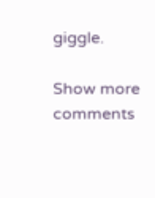giggle.

Show more comments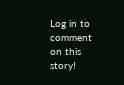Log in to comment on this story!